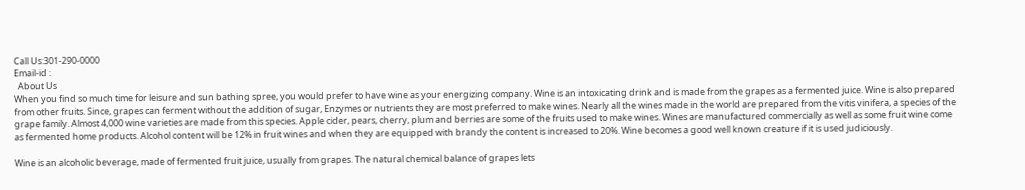Call Us:301-290-0000
Email-id :
  About Us
When you find so much time for leisure and sun bathing spree, you would prefer to have wine as your energizing company. Wine is an intoxicating drink and is made from the grapes as a fermented juice. Wine is also prepared from other fruits. Since, grapes can ferment without the addition of sugar, Enzymes or nutrients they are most preferred to make wines. Nearly all the wines made in the world are prepared from the vitis vinifera, a species of the grape family. Almost 4,000 wine varieties are made from this species. Apple cider, pears, cherry, plum and berries are some of the fruits used to make wines. Wines are manufactured commercially as well as some fruit wine come as fermented home products. Alcohol content will be 12% in fruit wines and when they are equipped with brandy the content is increased to 20%. Wine becomes a good well known creature if it is used judiciously.

Wine is an alcoholic beverage, made of fermented fruit juice, usually from grapes. The natural chemical balance of grapes lets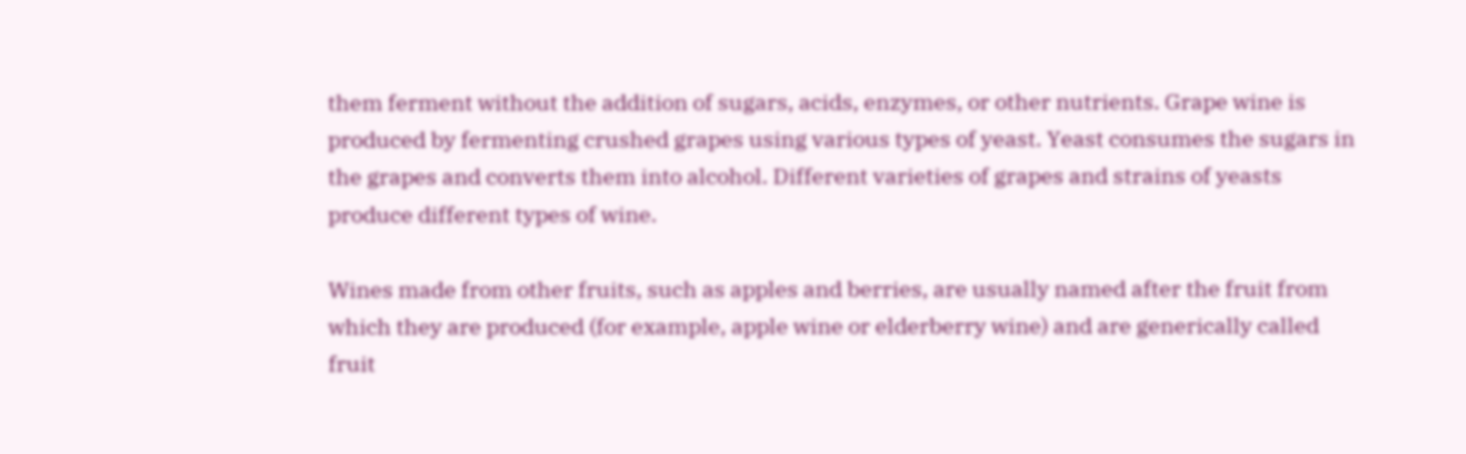them ferment without the addition of sugars, acids, enzymes, or other nutrients. Grape wine is produced by fermenting crushed grapes using various types of yeast. Yeast consumes the sugars in the grapes and converts them into alcohol. Different varieties of grapes and strains of yeasts produce different types of wine.

Wines made from other fruits, such as apples and berries, are usually named after the fruit from which they are produced (for example, apple wine or elderberry wine) and are generically called fruit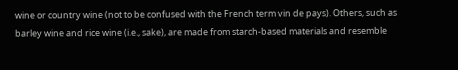wine or country wine (not to be confused with the French term vin de pays). Others, such as barley wine and rice wine (i.e., sake), are made from starch-based materials and resemble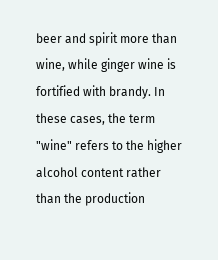beer and spirit more than wine, while ginger wine is fortified with brandy. In these cases, the term "wine" refers to the higher alcohol content rather than the production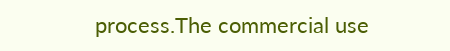process.The commercial use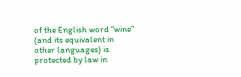of the English word "wine" (and its equivalent in other languages) is protected by law in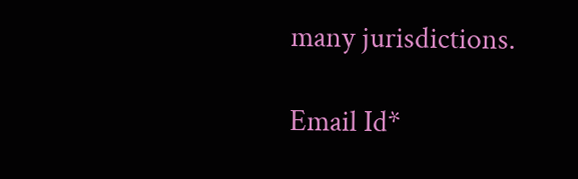many jurisdictions.

Email Id*